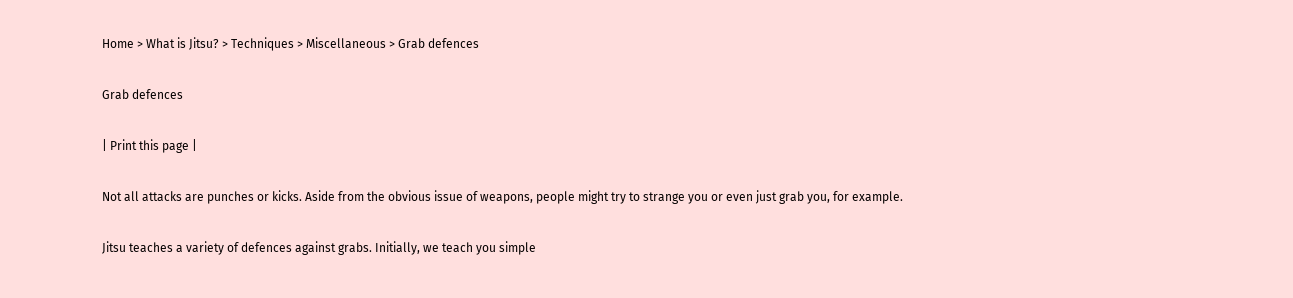Home > What is Jitsu? > Techniques > Miscellaneous > Grab defences

Grab defences

| Print this page |

Not all attacks are punches or kicks. Aside from the obvious issue of weapons, people might try to strange you or even just grab you, for example.

Jitsu teaches a variety of defences against grabs. Initially, we teach you simple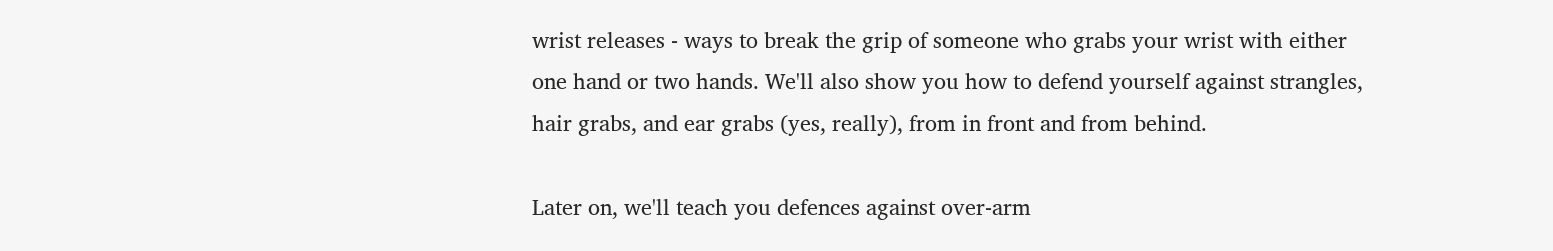wrist releases - ways to break the grip of someone who grabs your wrist with either one hand or two hands. We'll also show you how to defend yourself against strangles, hair grabs, and ear grabs (yes, really), from in front and from behind.

Later on, we'll teach you defences against over-arm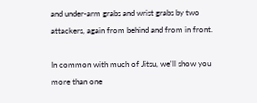and under-arm grabs and wrist grabs by two attackers, again from behind and from in front.

In common with much of Jitsu, we'll show you more than one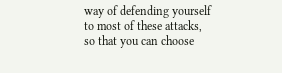way of defending yourself to most of these attacks, so that you can choose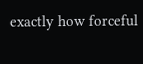exactly how forceful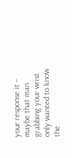your response it – maybe that man grabbing your wrist only wanted to know the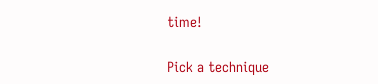time!

Pick a technique